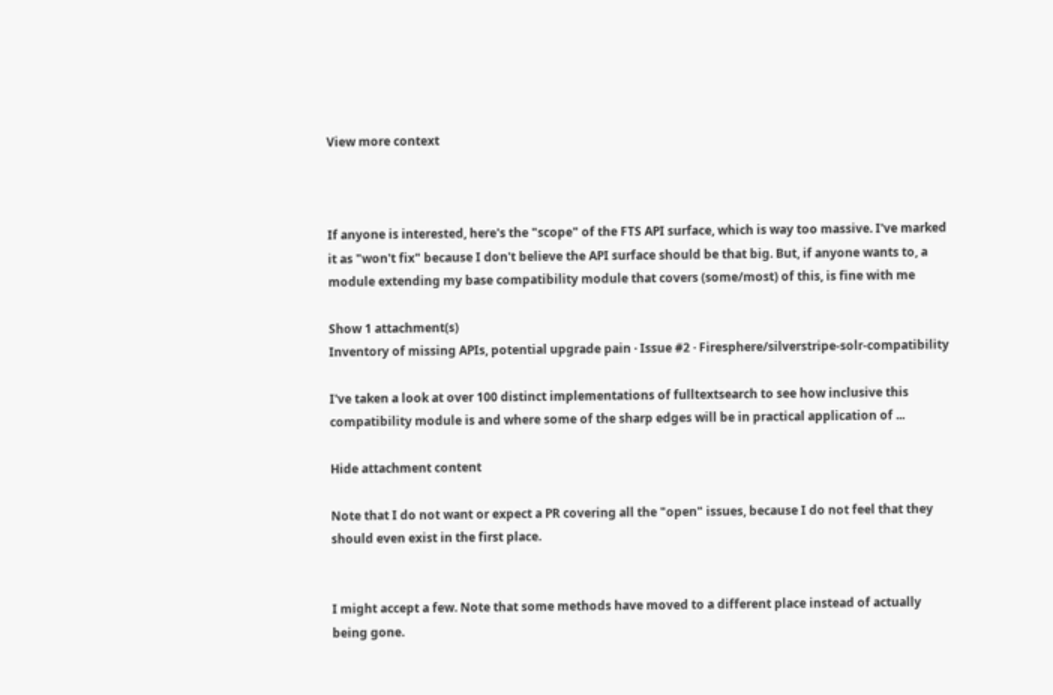View more context



If anyone is interested, here's the "scope" of the FTS API surface, which is way too massive. I've marked it as "won't fix" because I don't believe the API surface should be that big. But, if anyone wants to, a module extending my base compatibility module that covers (some/most) of this, is fine with me

Show 1 attachment(s)
Inventory of missing APIs, potential upgrade pain · Issue #2 · Firesphere/silverstripe-solr-compatibility

I've taken a look at over 100 distinct implementations of fulltextsearch to see how inclusive this compatibility module is and where some of the sharp edges will be in practical application of ...

Hide attachment content

Note that I do not want or expect a PR covering all the "open" issues, because I do not feel that they should even exist in the first place.


I might accept a few. Note that some methods have moved to a different place instead of actually being gone.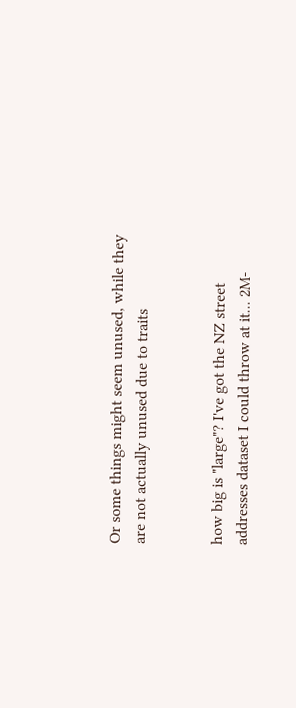Or some things might seem unused, while they are not actually unused due to traits


how big is "large"? I've got the NZ street addresses dataset I could throw at it... 2M-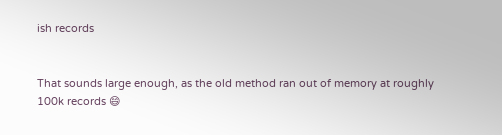ish records


That sounds large enough, as the old method ran out of memory at roughly 100k records 😄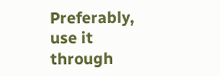Preferably, use it through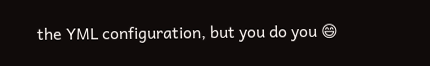the YML configuration, but you do you 😄